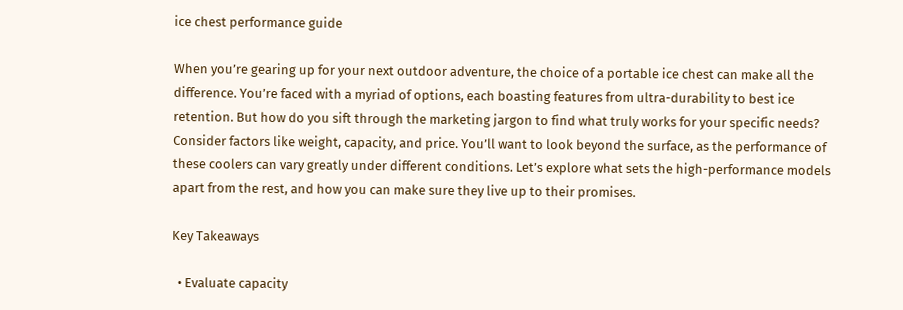ice chest performance guide

When you’re gearing up for your next outdoor adventure, the choice of a portable ice chest can make all the difference. You’re faced with a myriad of options, each boasting features from ultra-durability to best ice retention. But how do you sift through the marketing jargon to find what truly works for your specific needs? Consider factors like weight, capacity, and price. You’ll want to look beyond the surface, as the performance of these coolers can vary greatly under different conditions. Let’s explore what sets the high-performance models apart from the rest, and how you can make sure they live up to their promises.

Key Takeaways

  • Evaluate capacity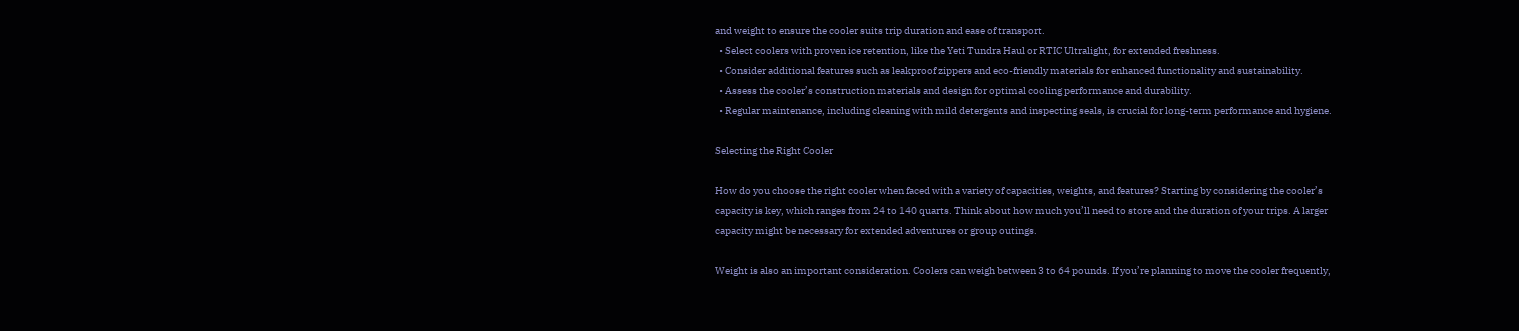and weight to ensure the cooler suits trip duration and ease of transport.
  • Select coolers with proven ice retention, like the Yeti Tundra Haul or RTIC Ultralight, for extended freshness.
  • Consider additional features such as leakproof zippers and eco-friendly materials for enhanced functionality and sustainability.
  • Assess the cooler’s construction materials and design for optimal cooling performance and durability.
  • Regular maintenance, including cleaning with mild detergents and inspecting seals, is crucial for long-term performance and hygiene.

Selecting the Right Cooler

How do you choose the right cooler when faced with a variety of capacities, weights, and features? Starting by considering the cooler’s capacity is key, which ranges from 24 to 140 quarts. Think about how much you’ll need to store and the duration of your trips. A larger capacity might be necessary for extended adventures or group outings.

Weight is also an important consideration. Coolers can weigh between 3 to 64 pounds. If you’re planning to move the cooler frequently,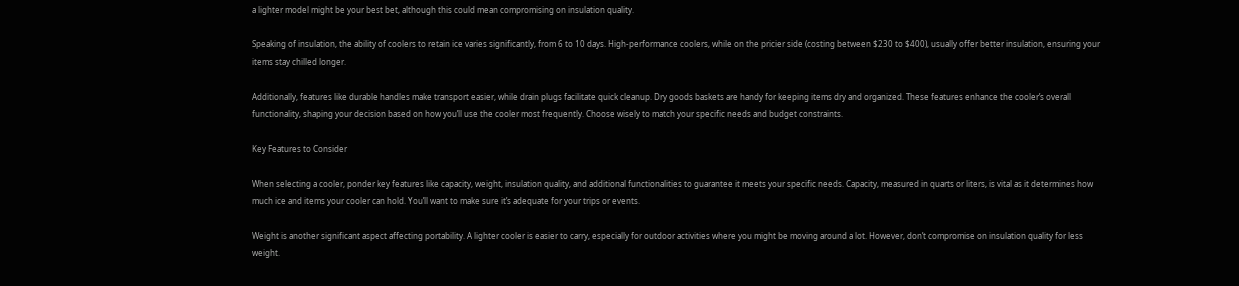a lighter model might be your best bet, although this could mean compromising on insulation quality.

Speaking of insulation, the ability of coolers to retain ice varies significantly, from 6 to 10 days. High-performance coolers, while on the pricier side (costing between $230 to $400), usually offer better insulation, ensuring your items stay chilled longer.

Additionally, features like durable handles make transport easier, while drain plugs facilitate quick cleanup. Dry goods baskets are handy for keeping items dry and organized. These features enhance the cooler’s overall functionality, shaping your decision based on how you’ll use the cooler most frequently. Choose wisely to match your specific needs and budget constraints.

Key Features to Consider

When selecting a cooler, ponder key features like capacity, weight, insulation quality, and additional functionalities to guarantee it meets your specific needs. Capacity, measured in quarts or liters, is vital as it determines how much ice and items your cooler can hold. You’ll want to make sure it’s adequate for your trips or events.

Weight is another significant aspect affecting portability. A lighter cooler is easier to carry, especially for outdoor activities where you might be moving around a lot. However, don’t compromise on insulation quality for less weight.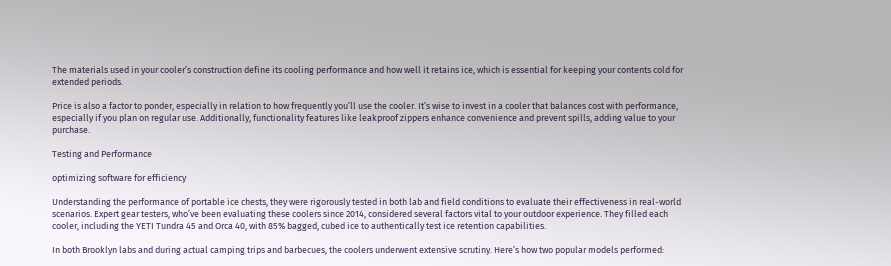The materials used in your cooler’s construction define its cooling performance and how well it retains ice, which is essential for keeping your contents cold for extended periods.

Price is also a factor to ponder, especially in relation to how frequently you’ll use the cooler. It’s wise to invest in a cooler that balances cost with performance, especially if you plan on regular use. Additionally, functionality features like leakproof zippers enhance convenience and prevent spills, adding value to your purchase.

Testing and Performance

optimizing software for efficiency

Understanding the performance of portable ice chests, they were rigorously tested in both lab and field conditions to evaluate their effectiveness in real-world scenarios. Expert gear testers, who’ve been evaluating these coolers since 2014, considered several factors vital to your outdoor experience. They filled each cooler, including the YETI Tundra 45 and Orca 40, with 85% bagged, cubed ice to authentically test ice retention capabilities.

In both Brooklyn labs and during actual camping trips and barbecues, the coolers underwent extensive scrutiny. Here’s how two popular models performed: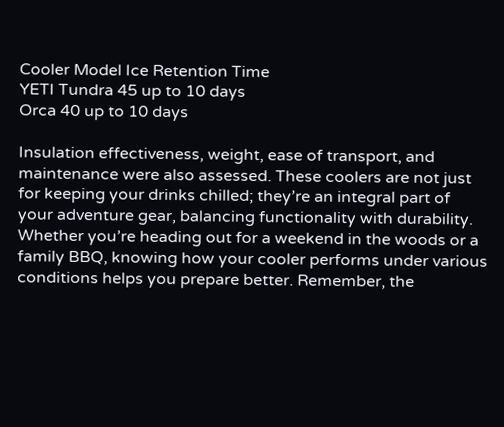Cooler Model Ice Retention Time
YETI Tundra 45 up to 10 days
Orca 40 up to 10 days

Insulation effectiveness, weight, ease of transport, and maintenance were also assessed. These coolers are not just for keeping your drinks chilled; they’re an integral part of your adventure gear, balancing functionality with durability. Whether you’re heading out for a weekend in the woods or a family BBQ, knowing how your cooler performs under various conditions helps you prepare better. Remember, the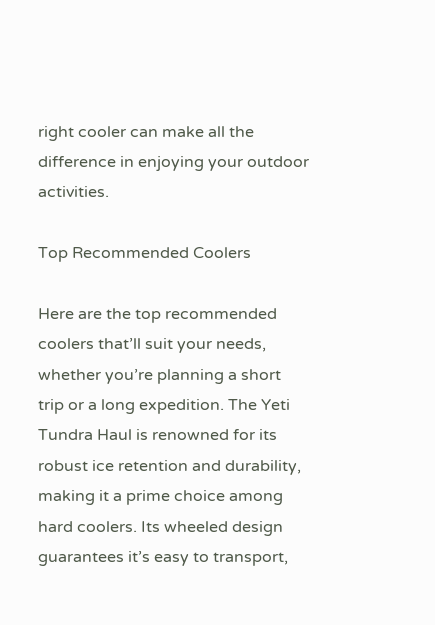right cooler can make all the difference in enjoying your outdoor activities.

Top Recommended Coolers

Here are the top recommended coolers that’ll suit your needs, whether you’re planning a short trip or a long expedition. The Yeti Tundra Haul is renowned for its robust ice retention and durability, making it a prime choice among hard coolers. Its wheeled design guarantees it’s easy to transport,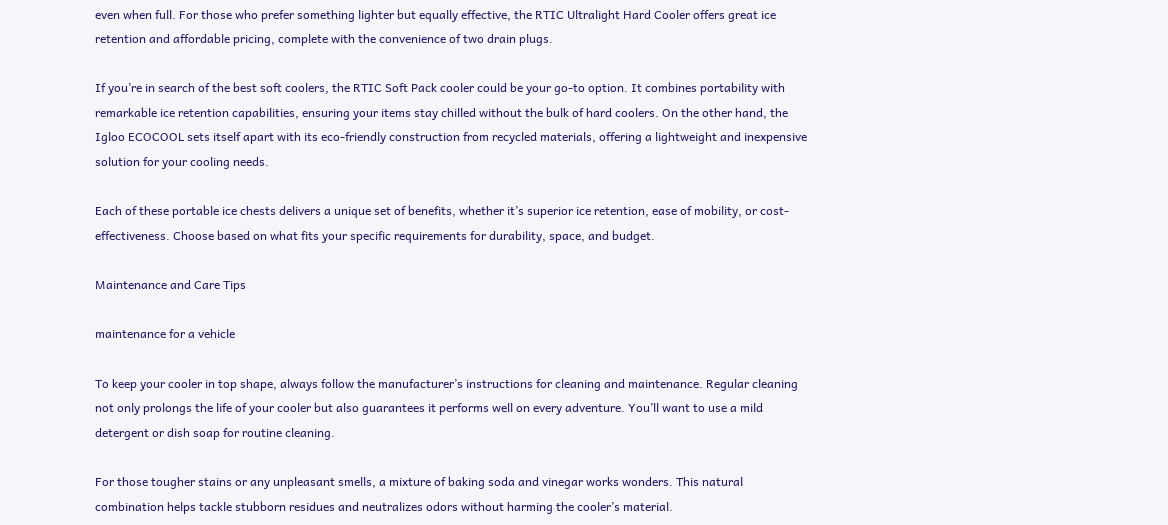even when full. For those who prefer something lighter but equally effective, the RTIC Ultralight Hard Cooler offers great ice retention and affordable pricing, complete with the convenience of two drain plugs.

If you’re in search of the best soft coolers, the RTIC Soft Pack cooler could be your go-to option. It combines portability with remarkable ice retention capabilities, ensuring your items stay chilled without the bulk of hard coolers. On the other hand, the Igloo ECOCOOL sets itself apart with its eco-friendly construction from recycled materials, offering a lightweight and inexpensive solution for your cooling needs.

Each of these portable ice chests delivers a unique set of benefits, whether it’s superior ice retention, ease of mobility, or cost-effectiveness. Choose based on what fits your specific requirements for durability, space, and budget.

Maintenance and Care Tips

maintenance for a vehicle

To keep your cooler in top shape, always follow the manufacturer’s instructions for cleaning and maintenance. Regular cleaning not only prolongs the life of your cooler but also guarantees it performs well on every adventure. You’ll want to use a mild detergent or dish soap for routine cleaning.

For those tougher stains or any unpleasant smells, a mixture of baking soda and vinegar works wonders. This natural combination helps tackle stubborn residues and neutralizes odors without harming the cooler’s material.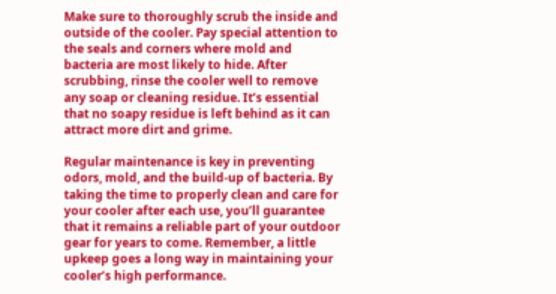Make sure to thoroughly scrub the inside and outside of the cooler. Pay special attention to the seals and corners where mold and bacteria are most likely to hide. After scrubbing, rinse the cooler well to remove any soap or cleaning residue. It’s essential that no soapy residue is left behind as it can attract more dirt and grime.

Regular maintenance is key in preventing odors, mold, and the build-up of bacteria. By taking the time to properly clean and care for your cooler after each use, you’ll guarantee that it remains a reliable part of your outdoor gear for years to come. Remember, a little upkeep goes a long way in maintaining your cooler’s high performance.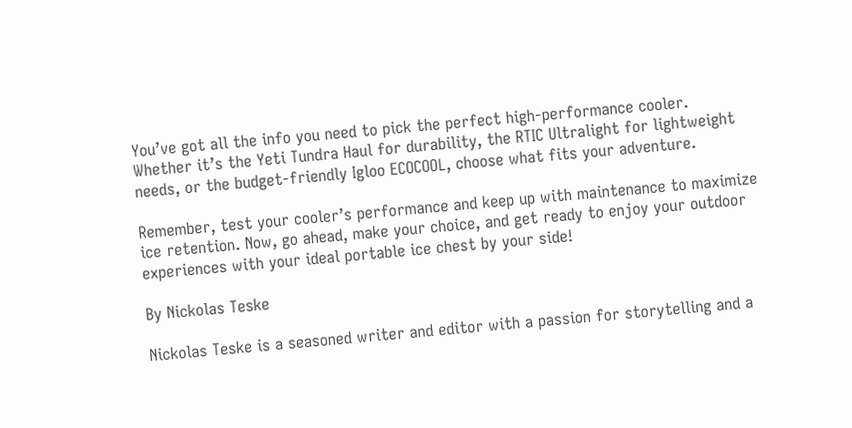You’ve got all the info you need to pick the perfect high-performance cooler. Whether it’s the Yeti Tundra Haul for durability, the RTIC Ultralight for lightweight needs, or the budget-friendly Igloo ECOCOOL, choose what fits your adventure.

Remember, test your cooler’s performance and keep up with maintenance to maximize ice retention. Now, go ahead, make your choice, and get ready to enjoy your outdoor experiences with your ideal portable ice chest by your side!

By Nickolas Teske

Nickolas Teske is a seasoned writer and editor with a passion for storytelling and a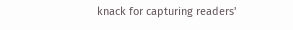knack for capturing readers'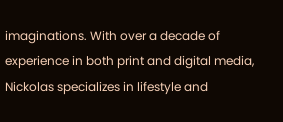imaginations. With over a decade of experience in both print and digital media, Nickolas specializes in lifestyle and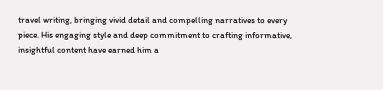travel writing, bringing vivid detail and compelling narratives to every piece. His engaging style and deep commitment to crafting informative, insightful content have earned him a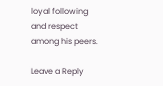loyal following and respect among his peers.

Leave a Reply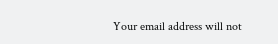Your email address will not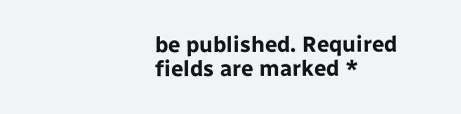be published. Required fields are marked *